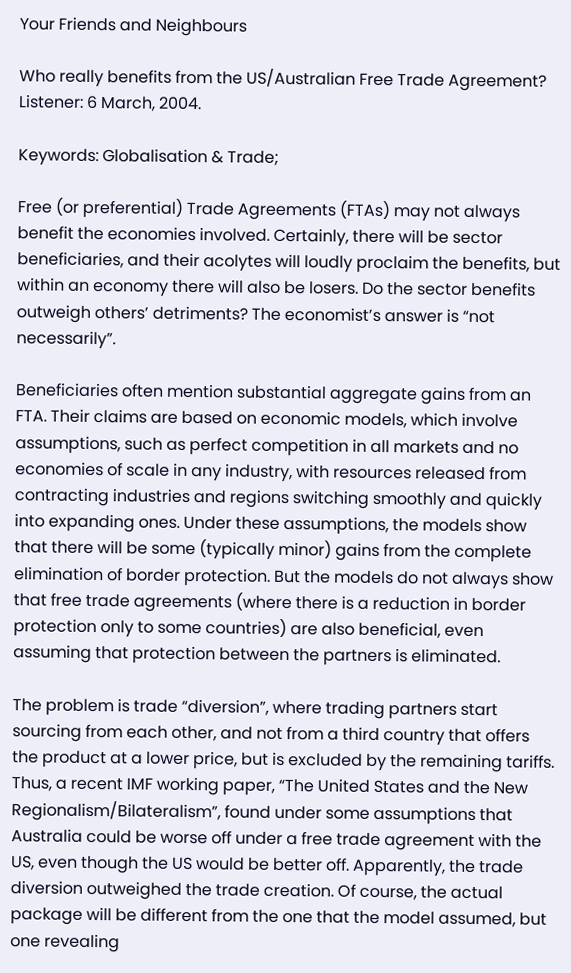Your Friends and Neighbours

Who really benefits from the US/Australian Free Trade Agreement?
Listener: 6 March, 2004.

Keywords: Globalisation & Trade;

Free (or preferential) Trade Agreements (FTAs) may not always benefit the economies involved. Certainly, there will be sector beneficiaries, and their acolytes will loudly proclaim the benefits, but within an economy there will also be losers. Do the sector benefits outweigh others’ detriments? The economist’s answer is “not necessarily”.

Beneficiaries often mention substantial aggregate gains from an FTA. Their claims are based on economic models, which involve assumptions, such as perfect competition in all markets and no economies of scale in any industry, with resources released from contracting industries and regions switching smoothly and quickly into expanding ones. Under these assumptions, the models show that there will be some (typically minor) gains from the complete elimination of border protection. But the models do not always show that free trade agreements (where there is a reduction in border protection only to some countries) are also beneficial, even assuming that protection between the partners is eliminated.

The problem is trade “diversion”, where trading partners start sourcing from each other, and not from a third country that offers the product at a lower price, but is excluded by the remaining tariffs. Thus, a recent IMF working paper, “The United States and the New Regionalism/Bilateralism”, found under some assumptions that Australia could be worse off under a free trade agreement with the US, even though the US would be better off. Apparently, the trade diversion outweighed the trade creation. Of course, the actual package will be different from the one that the model assumed, but one revealing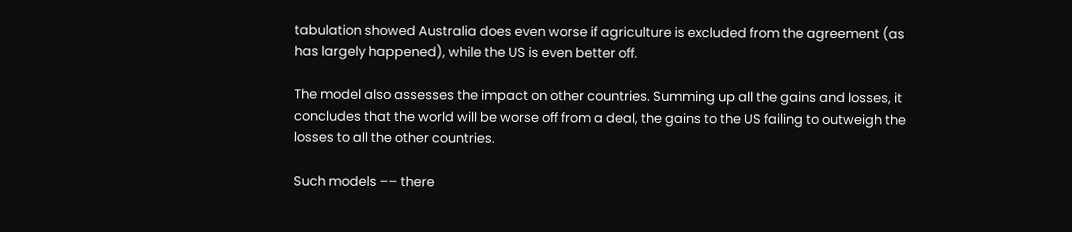tabulation showed Australia does even worse if agriculture is excluded from the agreement (as has largely happened), while the US is even better off.

The model also assesses the impact on other countries. Summing up all the gains and losses, it concludes that the world will be worse off from a deal, the gains to the US failing to outweigh the losses to all the other countries.

Such models –– there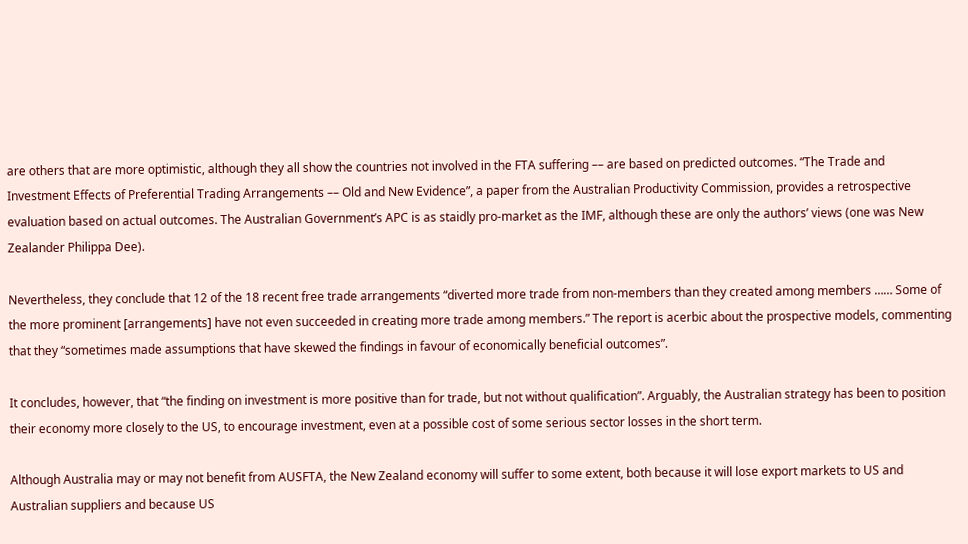are others that are more optimistic, although they all show the countries not involved in the FTA suffering –– are based on predicted outcomes. “The Trade and Investment Effects of Preferential Trading Arrangements –– Old and New Evidence”, a paper from the Australian Productivity Commission, provides a retrospective evaluation based on actual outcomes. The Australian Government’s APC is as staidly pro-market as the IMF, although these are only the authors’ views (one was New Zealander Philippa Dee).

Nevertheless, they conclude that 12 of the 18 recent free trade arrangements “diverted more trade from non-members than they created among members …… Some of the more prominent [arrangements] have not even succeeded in creating more trade among members.” The report is acerbic about the prospective models, commenting that they “sometimes made assumptions that have skewed the findings in favour of economically beneficial outcomes”.

It concludes, however, that “the finding on investment is more positive than for trade, but not without qualification”. Arguably, the Australian strategy has been to position their economy more closely to the US, to encourage investment, even at a possible cost of some serious sector losses in the short term.

Although Australia may or may not benefit from AUSFTA, the New Zealand economy will suffer to some extent, both because it will lose export markets to US and Australian suppliers and because US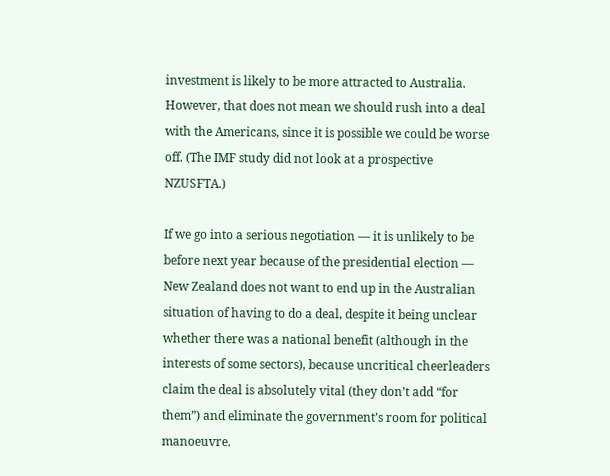investment is likely to be more attracted to Australia. However, that does not mean we should rush into a deal with the Americans, since it is possible we could be worse off. (The IMF study did not look at a prospective NZUSFTA.)

If we go into a serious negotiation –– it is unlikely to be before next year because of the presidential election –– New Zealand does not want to end up in the Australian situation of having to do a deal, despite it being unclear whether there was a national benefit (although in the interests of some sectors), because uncritical cheerleaders claim the deal is absolutely vital (they don’t add “for them”) and eliminate the government’s room for political manoeuvre.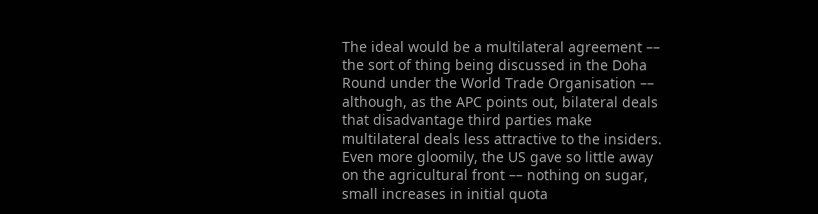The ideal would be a multilateral agreement –– the sort of thing being discussed in the Doha Round under the World Trade Organisation –– although, as the APC points out, bilateral deals that disadvantage third parties make multilateral deals less attractive to the insiders. Even more gloomily, the US gave so little away on the agricultural front –– nothing on sugar, small increases in initial quota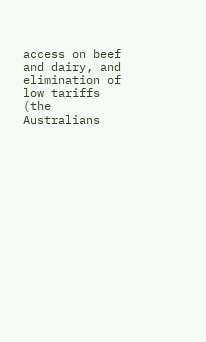access on beef and dairy, and elimination of low tariffs (the Australians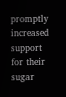promptly increased support for their sugar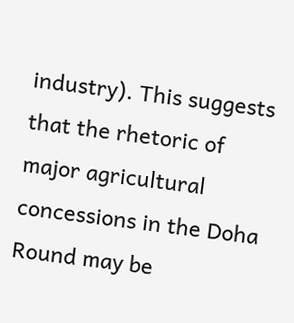industry). This suggests that the rhetoric of major agricultural concessions in the Doha Round may be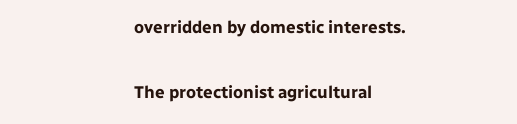overridden by domestic interests.

The protectionist agricultural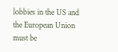lobbies in the US and the European Union must be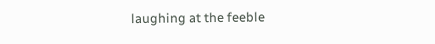laughing at the feeble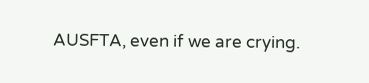AUSFTA, even if we are crying.